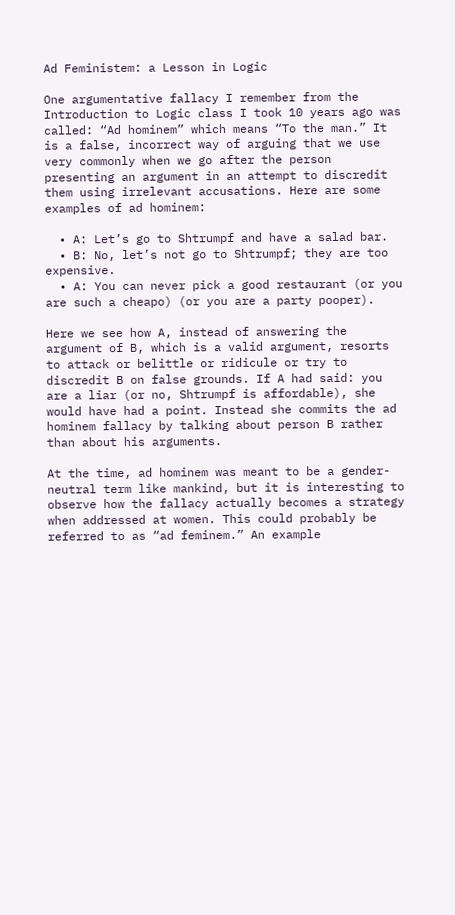Ad Feministem: a Lesson in Logic

One argumentative fallacy I remember from the Introduction to Logic class I took 10 years ago was called: “Ad hominem” which means “To the man.” It is a false, incorrect way of arguing that we use very commonly when we go after the person presenting an argument in an attempt to discredit them using irrelevant accusations. Here are some examples of ad hominem:

  • A: Let’s go to Shtrumpf and have a salad bar.
  • B: No, let’s not go to Shtrumpf; they are too expensive.
  • A: You can never pick a good restaurant (or you are such a cheapo) (or you are a party pooper).

Here we see how A, instead of answering the argument of B, which is a valid argument, resorts to attack or belittle or ridicule or try to discredit B on false grounds. If A had said: you are a liar (or no, Shtrumpf is affordable), she would have had a point. Instead she commits the ad hominem fallacy by talking about person B rather than about his arguments.

At the time, ad hominem was meant to be a gender-neutral term like mankind, but it is interesting to observe how the fallacy actually becomes a strategy when addressed at women. This could probably be referred to as “ad feminem.” An example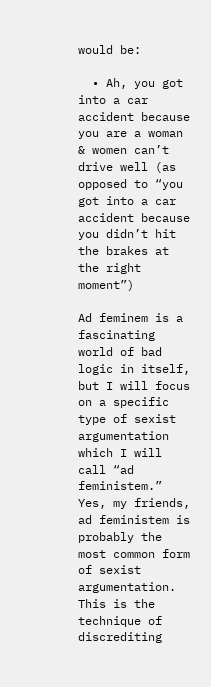would be:

  • Ah, you got into a car accident because you are a woman & women can’t drive well (as opposed to “you got into a car accident because you didn’t hit the brakes at the right moment”)

Ad feminem is a fascinating world of bad logic in itself, but I will focus on a specific type of sexist argumentation which I will call “ad feministem.” Yes, my friends, ad feministem is probably the most common form of sexist argumentation. This is the technique of discrediting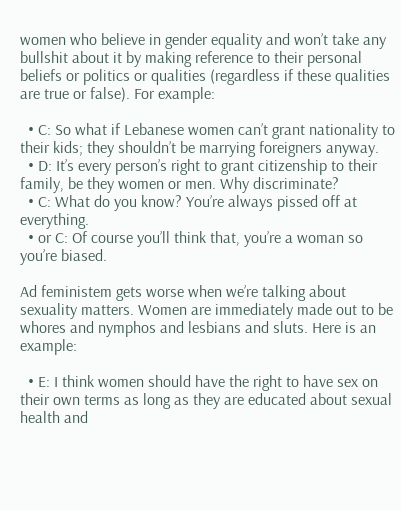women who believe in gender equality and won’t take any bullshit about it by making reference to their personal beliefs or politics or qualities (regardless if these qualities are true or false). For example:

  • C: So what if Lebanese women can’t grant nationality to their kids; they shouldn’t be marrying foreigners anyway.
  • D: It’s every person’s right to grant citizenship to their family, be they women or men. Why discriminate?
  • C: What do you know? You’re always pissed off at everything.
  • or C: Of course you’ll think that, you’re a woman so you’re biased.

Ad feministem gets worse when we’re talking about sexuality matters. Women are immediately made out to be whores and nymphos and lesbians and sluts. Here is an example:

  • E: I think women should have the right to have sex on their own terms as long as they are educated about sexual health and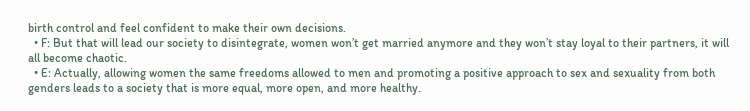birth control and feel confident to make their own decisions.
  • F: But that will lead our society to disintegrate, women won’t get married anymore and they won’t stay loyal to their partners, it will all become chaotic.
  • E: Actually, allowing women the same freedoms allowed to men and promoting a positive approach to sex and sexuality from both genders leads to a society that is more equal, more open, and more healthy.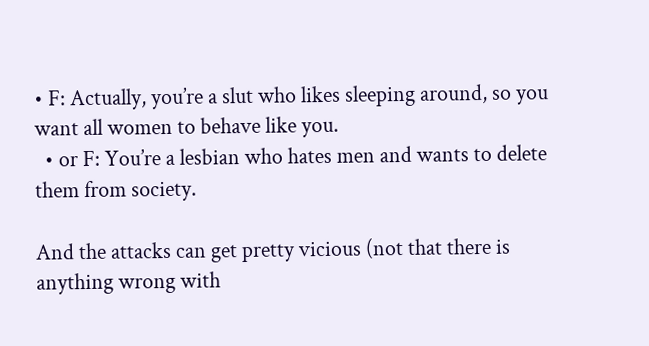• F: Actually, you’re a slut who likes sleeping around, so you want all women to behave like you.
  • or F: You’re a lesbian who hates men and wants to delete them from society.

And the attacks can get pretty vicious (not that there is anything wrong with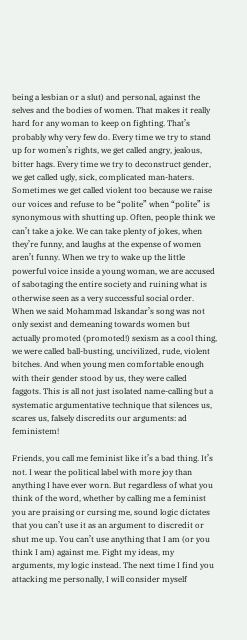being a lesbian or a slut) and personal, against the selves and the bodies of women. That makes it really hard for any woman to keep on fighting. That’s probably why very few do. Every time we try to stand up for women’s rights, we get called angry, jealous, bitter hags. Every time we try to deconstruct gender, we get called ugly, sick, complicated man-haters. Sometimes we get called violent too because we raise our voices and refuse to be “polite” when “polite” is synonymous with shutting up. Often, people think we can’t take a joke. We can take plenty of jokes, when they’re funny, and laughs at the expense of women aren’t funny. When we try to wake up the little powerful voice inside a young woman, we are accused of sabotaging the entire society and ruining what is otherwise seen as a very successful social order. When we said Mohammad Iskandar’s song was not only sexist and demeaning towards women but actually promoted (promoted!) sexism as a cool thing, we were called ball-busting, uncivilized, rude, violent bitches. And when young men comfortable enough with their gender stood by us, they were called faggots. This is all not just isolated name-calling but a systematic argumentative technique that silences us, scares us, falsely discredits our arguments: ad feministem!

Friends, you call me feminist like it’s a bad thing. It’s not. I wear the political label with more joy than anything I have ever worn. But regardless of what you think of the word, whether by calling me a feminist you are praising or cursing me, sound logic dictates that you can’t use it as an argument to discredit or shut me up. You can’t use anything that I am (or you think I am) against me. Fight my ideas, my arguments, my logic instead. The next time I find you attacking me personally, I will consider myself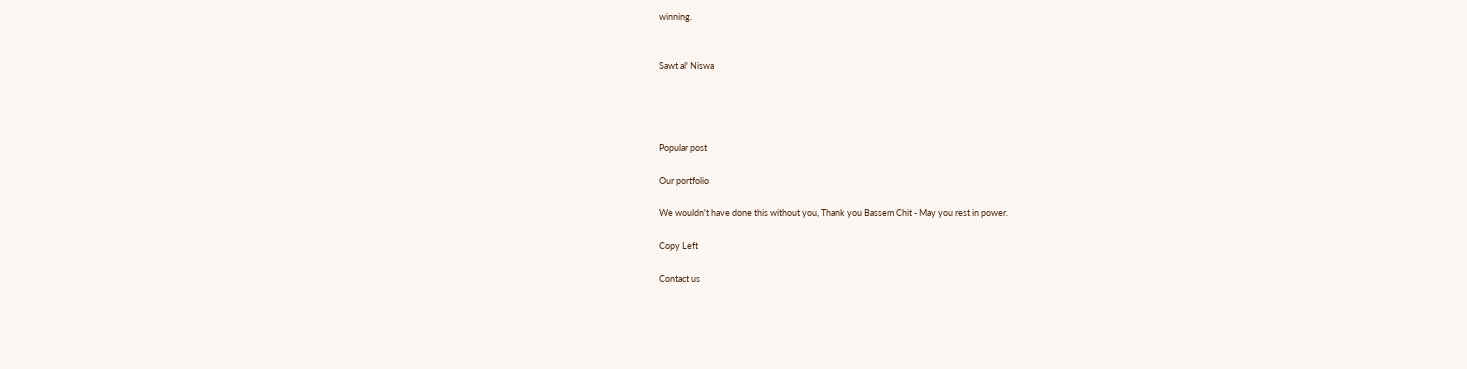winning.


Sawt al' Niswa




Popular post

Our portfolio

We wouldn't have done this without you, Thank you Bassem Chit - May you rest in power.

Copy Left

Contact us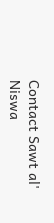Contact Sawt al' Niswa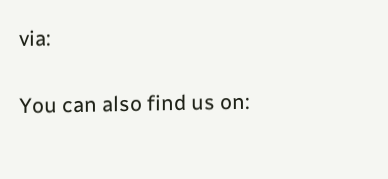via:

You can also find us on: